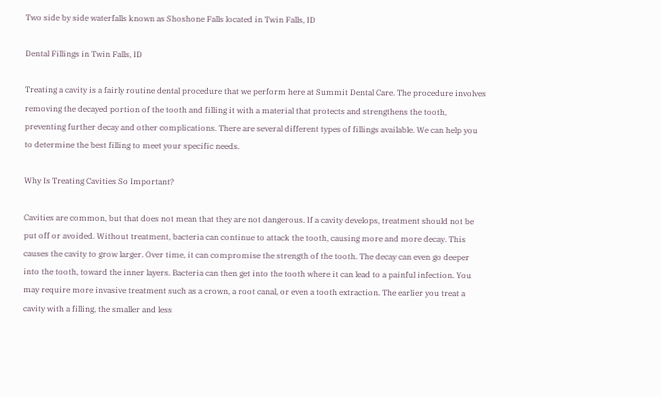Two side by side waterfalls known as Shoshone Falls located in Twin Falls, ID

Dental Fillings in Twin Falls, ID

Treating a cavity is a fairly routine dental procedure that we perform here at Summit Dental Care. The procedure involves removing the decayed portion of the tooth and filling it with a material that protects and strengthens the tooth, preventing further decay and other complications. There are several different types of fillings available. We can help you to determine the best filling to meet your specific needs.

Why Is Treating Cavities So Important?

Cavities are common, but that does not mean that they are not dangerous. If a cavity develops, treatment should not be put off or avoided. Without treatment, bacteria can continue to attack the tooth, causing more and more decay. This causes the cavity to grow larger. Over time, it can compromise the strength of the tooth. The decay can even go deeper into the tooth, toward the inner layers. Bacteria can then get into the tooth where it can lead to a painful infection. You may require more invasive treatment such as a crown, a root canal, or even a tooth extraction. The earlier you treat a cavity with a filling, the smaller and less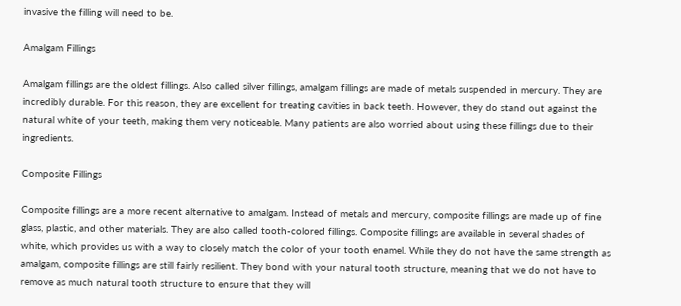invasive the filling will need to be.

Amalgam Fillings

Amalgam fillings are the oldest fillings. Also called silver fillings, amalgam fillings are made of metals suspended in mercury. They are incredibly durable. For this reason, they are excellent for treating cavities in back teeth. However, they do stand out against the natural white of your teeth, making them very noticeable. Many patients are also worried about using these fillings due to their ingredients.

Composite Fillings

Composite fillings are a more recent alternative to amalgam. Instead of metals and mercury, composite fillings are made up of fine glass, plastic, and other materials. They are also called tooth-colored fillings. Composite fillings are available in several shades of white, which provides us with a way to closely match the color of your tooth enamel. While they do not have the same strength as amalgam, composite fillings are still fairly resilient. They bond with your natural tooth structure, meaning that we do not have to remove as much natural tooth structure to ensure that they will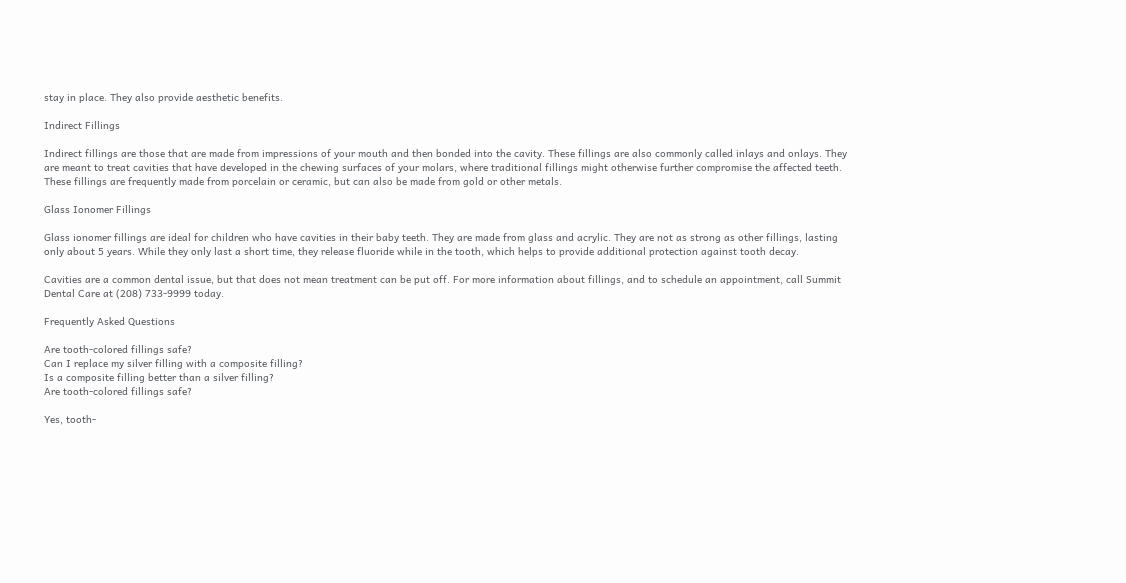stay in place. They also provide aesthetic benefits.

Indirect Fillings

Indirect fillings are those that are made from impressions of your mouth and then bonded into the cavity. These fillings are also commonly called inlays and onlays. They are meant to treat cavities that have developed in the chewing surfaces of your molars, where traditional fillings might otherwise further compromise the affected teeth. These fillings are frequently made from porcelain or ceramic, but can also be made from gold or other metals.

Glass Ionomer Fillings

Glass ionomer fillings are ideal for children who have cavities in their baby teeth. They are made from glass and acrylic. They are not as strong as other fillings, lasting only about 5 years. While they only last a short time, they release fluoride while in the tooth, which helps to provide additional protection against tooth decay.

Cavities are a common dental issue, but that does not mean treatment can be put off. For more information about fillings, and to schedule an appointment, call Summit Dental Care at (208) 733-9999 today.

Frequently Asked Questions

Are tooth-colored fillings safe?
Can I replace my silver filling with a composite filling?
Is a composite filling better than a silver filling?
Are tooth-colored fillings safe?

Yes, tooth-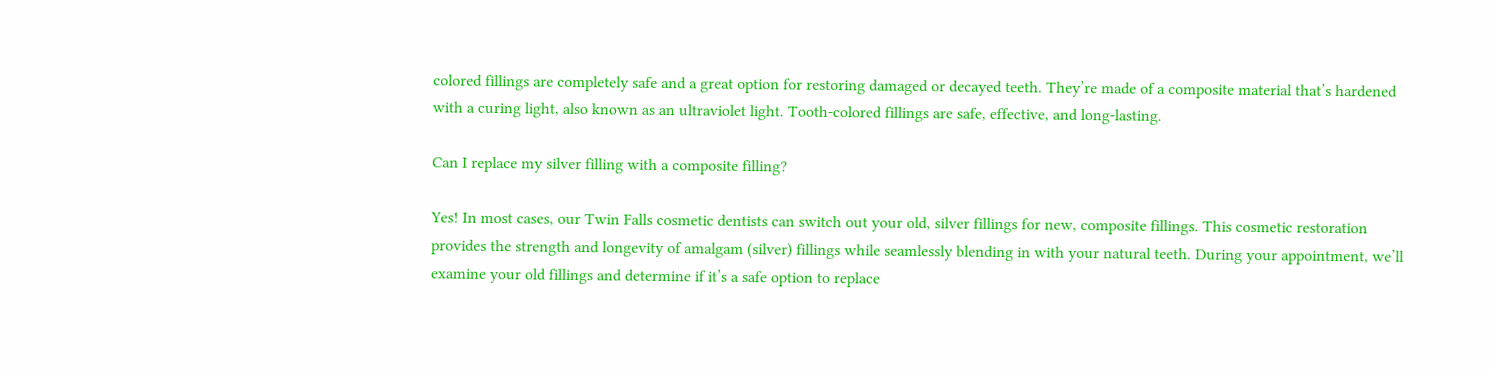colored fillings are completely safe and a great option for restoring damaged or decayed teeth. They’re made of a composite material that’s hardened with a curing light, also known as an ultraviolet light. Tooth-colored fillings are safe, effective, and long-lasting.

Can I replace my silver filling with a composite filling?

Yes! In most cases, our Twin Falls cosmetic dentists can switch out your old, silver fillings for new, composite fillings. This cosmetic restoration provides the strength and longevity of amalgam (silver) fillings while seamlessly blending in with your natural teeth. During your appointment, we’ll examine your old fillings and determine if it’s a safe option to replace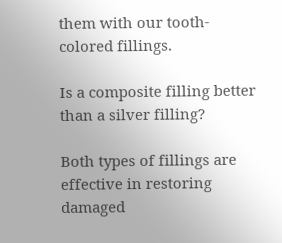them with our tooth-colored fillings.

Is a composite filling better than a silver filling?

Both types of fillings are effective in restoring damaged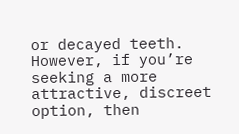or decayed teeth. However, if you’re seeking a more attractive, discreet option, then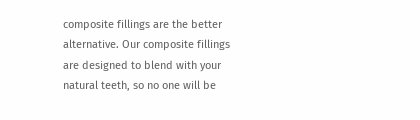composite fillings are the better alternative. Our composite fillings are designed to blend with your natural teeth, so no one will be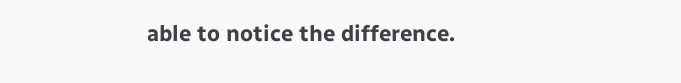able to notice the difference.